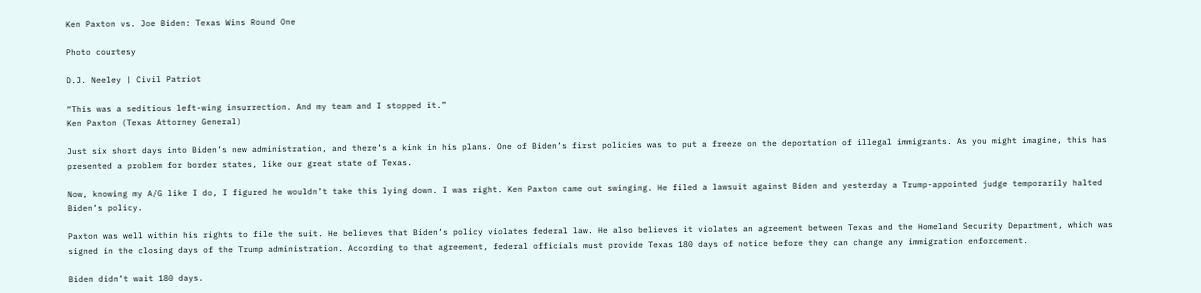Ken Paxton vs. Joe Biden: Texas Wins Round One

Photo courtesy

D.J. Neeley | Civil Patriot

“This was a seditious left-wing insurrection. And my team and I stopped it.”
Ken Paxton (Texas Attorney General)

Just six short days into Biden’s new administration, and there’s a kink in his plans. One of Biden’s first policies was to put a freeze on the deportation of illegal immigrants. As you might imagine, this has presented a problem for border states, like our great state of Texas.

Now, knowing my A/G like I do, I figured he wouldn’t take this lying down. I was right. Ken Paxton came out swinging. He filed a lawsuit against Biden and yesterday a Trump-appointed judge temporarily halted Biden’s policy.

Paxton was well within his rights to file the suit. He believes that Biden’s policy violates federal law. He also believes it violates an agreement between Texas and the Homeland Security Department, which was signed in the closing days of the Trump administration. According to that agreement, federal officials must provide Texas 180 days of notice before they can change any immigration enforcement.

Biden didn’t wait 180 days.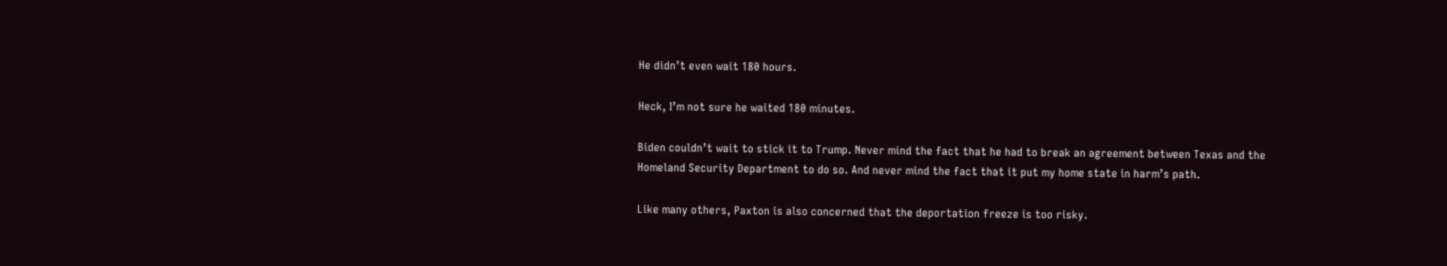He didn’t even wait 180 hours.

Heck, I’m not sure he waited 180 minutes.

Biden couldn’t wait to stick it to Trump. Never mind the fact that he had to break an agreement between Texas and the Homeland Security Department to do so. And never mind the fact that it put my home state in harm’s path.

Like many others, Paxton is also concerned that the deportation freeze is too risky.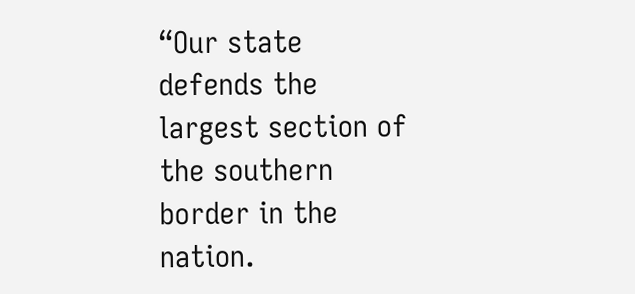“Our state defends the largest section of the southern border in the nation.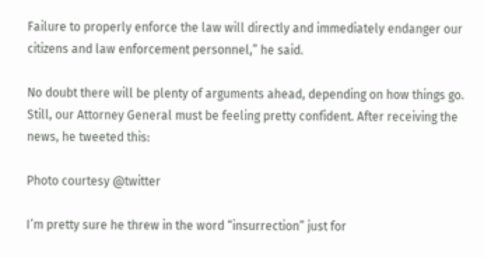Failure to properly enforce the law will directly and immediately endanger our citizens and law enforcement personnel,” he said.

No doubt there will be plenty of arguments ahead, depending on how things go. Still, our Attorney General must be feeling pretty confident. After receiving the news, he tweeted this:

Photo courtesy @twitter

I’m pretty sure he threw in the word “insurrection” just for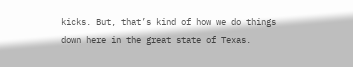kicks. But, that’s kind of how we do things down here in the great state of Texas.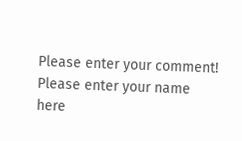Please enter your comment!
Please enter your name here